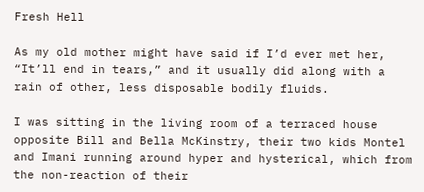Fresh Hell

As my old mother might have said if I’d ever met her, “It’ll end in tears,” and it usually did along with a rain of other, less disposable bodily fluids.

I was sitting in the living room of a terraced house opposite Bill and Bella McKinstry, their two kids Montel and Imani running around hyper and hysterical, which from the non-reaction of their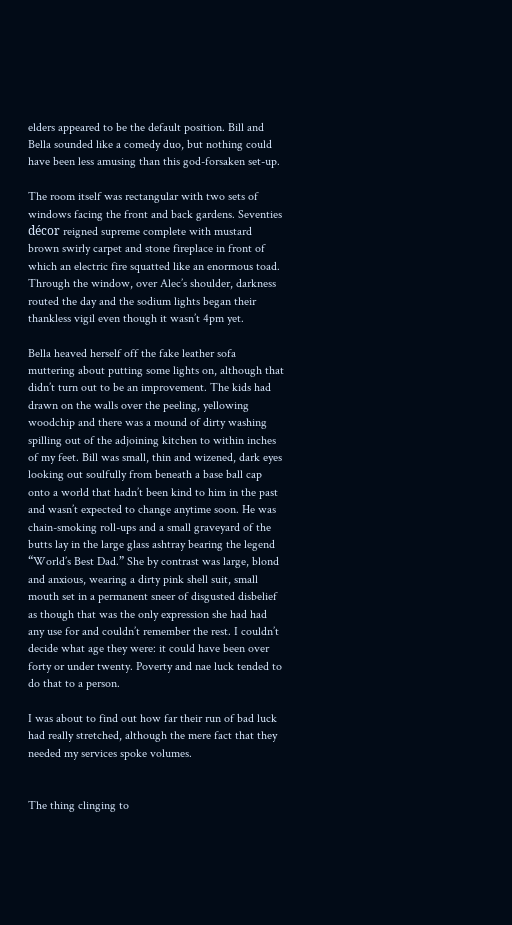elders appeared to be the default position. Bill and Bella sounded like a comedy duo, but nothing could have been less amusing than this god-forsaken set-up.

The room itself was rectangular with two sets of windows facing the front and back gardens. Seventies décor reigned supreme complete with mustard brown swirly carpet and stone fireplace in front of which an electric fire squatted like an enormous toad. Through the window, over Alec’s shoulder, darkness routed the day and the sodium lights began their thankless vigil even though it wasn’t 4pm yet.

Bella heaved herself off the fake leather sofa muttering about putting some lights on, although that didn’t turn out to be an improvement. The kids had drawn on the walls over the peeling, yellowing woodchip and there was a mound of dirty washing spilling out of the adjoining kitchen to within inches of my feet. Bill was small, thin and wizened, dark eyes looking out soulfully from beneath a base ball cap onto a world that hadn’t been kind to him in the past and wasn’t expected to change anytime soon. He was chain-smoking roll-ups and a small graveyard of the butts lay in the large glass ashtray bearing the legend “World’s Best Dad.” She by contrast was large, blond and anxious, wearing a dirty pink shell suit, small mouth set in a permanent sneer of disgusted disbelief as though that was the only expression she had had any use for and couldn’t remember the rest. I couldn’t decide what age they were: it could have been over forty or under twenty. Poverty and nae luck tended to do that to a person.

I was about to find out how far their run of bad luck had really stretched, although the mere fact that they needed my services spoke volumes.


The thing clinging to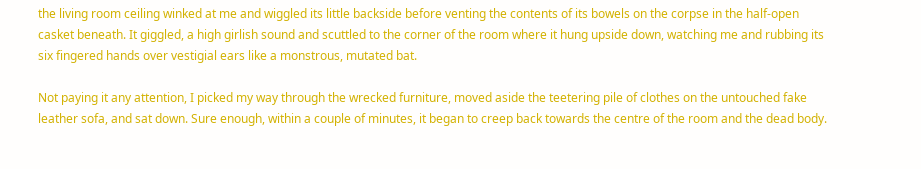the living room ceiling winked at me and wiggled its little backside before venting the contents of its bowels on the corpse in the half-open casket beneath. It giggled, a high girlish sound and scuttled to the corner of the room where it hung upside down, watching me and rubbing its six fingered hands over vestigial ears like a monstrous, mutated bat.

Not paying it any attention, I picked my way through the wrecked furniture, moved aside the teetering pile of clothes on the untouched fake leather sofa, and sat down. Sure enough, within a couple of minutes, it began to creep back towards the centre of the room and the dead body.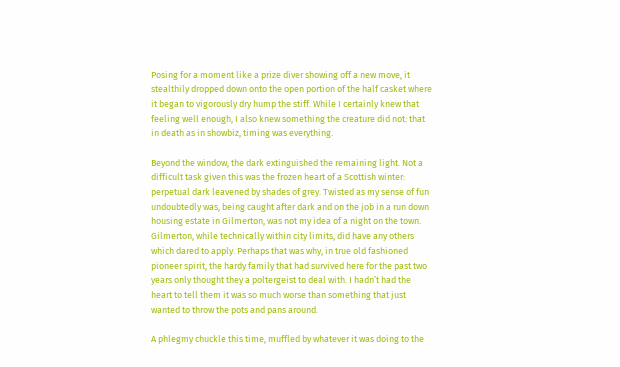Posing for a moment like a prize diver showing off a new move, it stealthily dropped down onto the open portion of the half casket where it began to vigorously dry hump the stiff. While I certainly knew that feeling well enough, I also knew something the creature did not: that in death as in showbiz, timing was everything.

Beyond the window, the dark extinguished the remaining light. Not a difficult task given this was the frozen heart of a Scottish winter: perpetual dark leavened by shades of grey. Twisted as my sense of fun undoubtedly was, being caught after dark and on the job in a run down housing estate in Gilmerton, was not my idea of a night on the town. Gilmerton, while technically within city limits, did have any others which dared to apply. Perhaps that was why, in true old fashioned pioneer spirit, the hardy family that had survived here for the past two years only thought they a poltergeist to deal with. I hadn’t had the heart to tell them it was so much worse than something that just wanted to throw the pots and pans around.

A phlegmy chuckle this time, muffled by whatever it was doing to the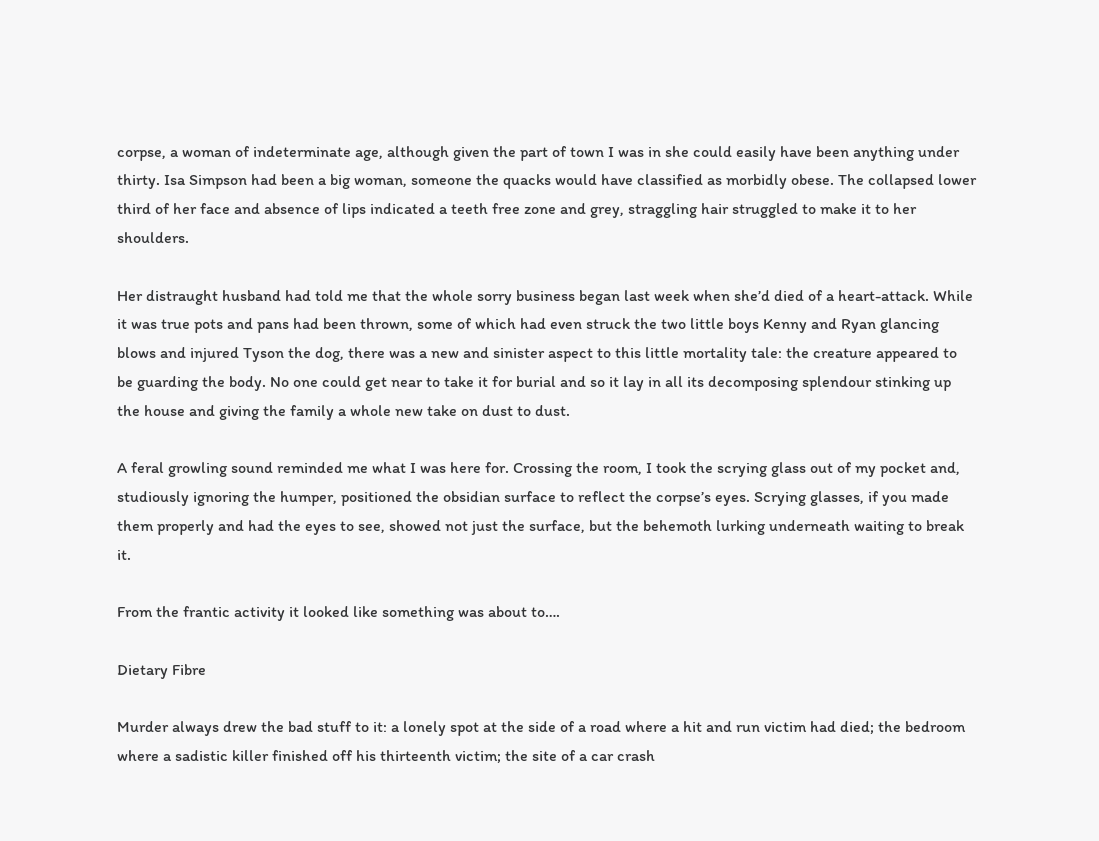corpse, a woman of indeterminate age, although given the part of town I was in she could easily have been anything under thirty. Isa Simpson had been a big woman, someone the quacks would have classified as morbidly obese. The collapsed lower third of her face and absence of lips indicated a teeth free zone and grey, straggling hair struggled to make it to her shoulders.

Her distraught husband had told me that the whole sorry business began last week when she’d died of a heart-attack. While it was true pots and pans had been thrown, some of which had even struck the two little boys Kenny and Ryan glancing blows and injured Tyson the dog, there was a new and sinister aspect to this little mortality tale: the creature appeared to be guarding the body. No one could get near to take it for burial and so it lay in all its decomposing splendour stinking up the house and giving the family a whole new take on dust to dust.

A feral growling sound reminded me what I was here for. Crossing the room, I took the scrying glass out of my pocket and, studiously ignoring the humper, positioned the obsidian surface to reflect the corpse’s eyes. Scrying glasses, if you made them properly and had the eyes to see, showed not just the surface, but the behemoth lurking underneath waiting to break it.

From the frantic activity it looked like something was about to….

Dietary Fibre

Murder always drew the bad stuff to it: a lonely spot at the side of a road where a hit and run victim had died; the bedroom where a sadistic killer finished off his thirteenth victim; the site of a car crash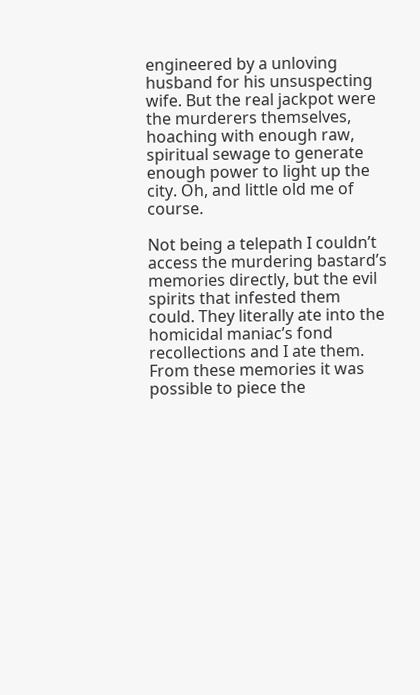engineered by a unloving husband for his unsuspecting wife. But the real jackpot were the murderers themselves, hoaching with enough raw, spiritual sewage to generate enough power to light up the city. Oh, and little old me of course.

Not being a telepath I couldn’t access the murdering bastard’s memories directly, but the evil spirits that infested them could. They literally ate into the homicidal maniac’s fond recollections and I ate them. From these memories it was possible to piece the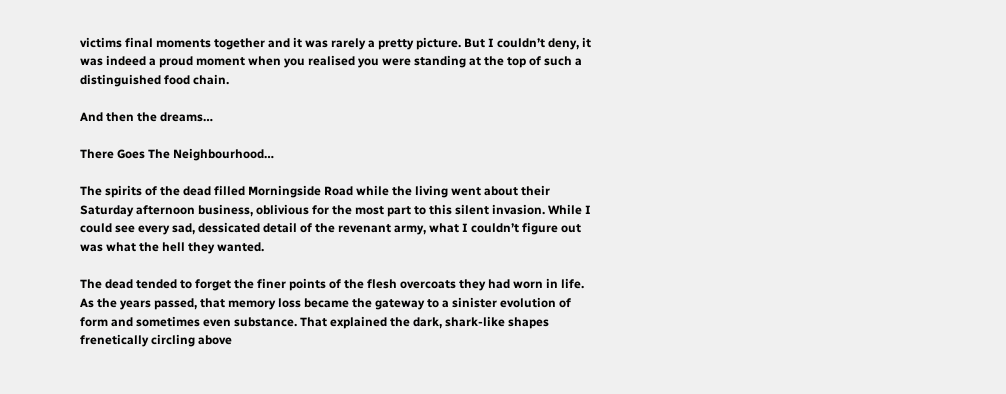victims final moments together and it was rarely a pretty picture. But I couldn’t deny, it was indeed a proud moment when you realised you were standing at the top of such a distinguished food chain.

And then the dreams…

There Goes The Neighbourhood…

The spirits of the dead filled Morningside Road while the living went about their Saturday afternoon business, oblivious for the most part to this silent invasion. While I could see every sad, dessicated detail of the revenant army, what I couldn’t figure out was what the hell they wanted.

The dead tended to forget the finer points of the flesh overcoats they had worn in life. As the years passed, that memory loss became the gateway to a sinister evolution of form and sometimes even substance. That explained the dark, shark-like shapes frenetically circling above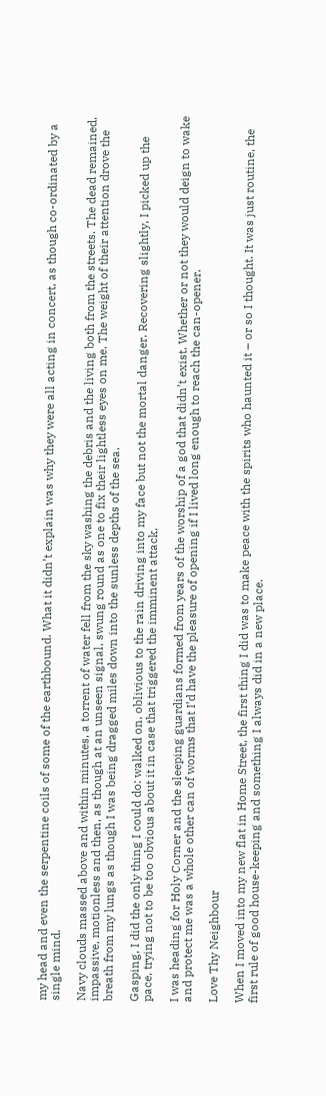my head and even the serpentine coils of some of the earthbound. What it didn’t explain was why they were all acting in concert, as though co-ordinated by a single mind.

Navy clouds massed above and within minutes, a torrent of water fell from the sky washing the debris and the living both from the streets. The dead remained, impassive, motionless and then, as though at an unseen signal, swung round as one to fix their lightless eyes on me. The weight of their attention drove the breath from my lungs as though I was being dragged miles down into the sunless depths of the sea.

Gasping, I did the only thing I could do: walked on, oblivious to the rain driving into my face but not the mortal danger. Recovering slightly, I picked up the pace, trying not to be too obvious about it in case that triggered the imminent attack.

I was heading for Holy Corner and the sleeping guardians formed from years of the worship of a god that didn’t exist. Whether or not they would deign to wake and protect me was a whole other can of worms that I’d have the pleasure of opening if I lived long enough to reach the can-opener.

Love Thy Neighbour

When I moved into my new flat in Home Street, the first thing I did was to make peace with the spirits who haunted it – or so I thought. It was just routine, the first rule of good house-keeping and something I always did in a new place.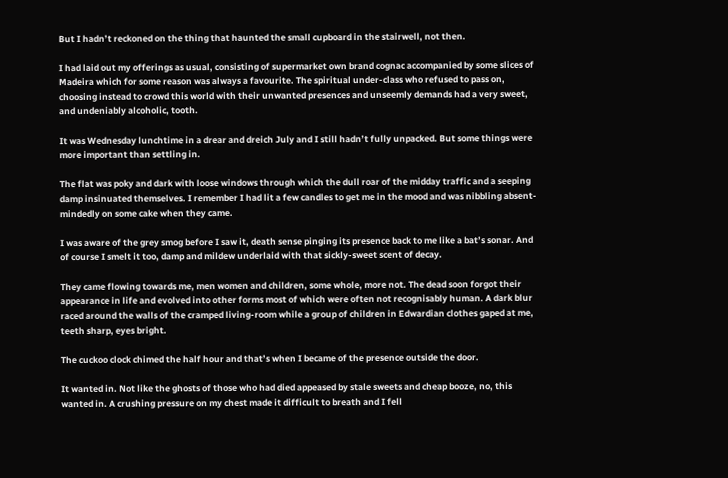But I hadn’t reckoned on the thing that haunted the small cupboard in the stairwell, not then.

I had laid out my offerings as usual, consisting of supermarket own brand cognac accompanied by some slices of Madeira which for some reason was always a favourite. The spiritual under-class who refused to pass on, choosing instead to crowd this world with their unwanted presences and unseemly demands had a very sweet, and undeniably alcoholic, tooth.

It was Wednesday lunchtime in a drear and dreich July and I still hadn’t fully unpacked. But some things were more important than settling in.

The flat was poky and dark with loose windows through which the dull roar of the midday traffic and a seeping damp insinuated themselves. I remember I had lit a few candles to get me in the mood and was nibbling absent-mindedly on some cake when they came.

I was aware of the grey smog before I saw it, death sense pinging its presence back to me like a bat’s sonar. And of course I smelt it too, damp and mildew underlaid with that sickly-sweet scent of decay.

They came flowing towards me, men women and children, some whole, more not. The dead soon forgot their appearance in life and evolved into other forms most of which were often not recognisably human. A dark blur raced around the walls of the cramped living-room while a group of children in Edwardian clothes gaped at me, teeth sharp, eyes bright.

The cuckoo clock chimed the half hour and that’s when I became of the presence outside the door.

It wanted in. Not like the ghosts of those who had died appeased by stale sweets and cheap booze, no, this wanted in. A crushing pressure on my chest made it difficult to breath and I fell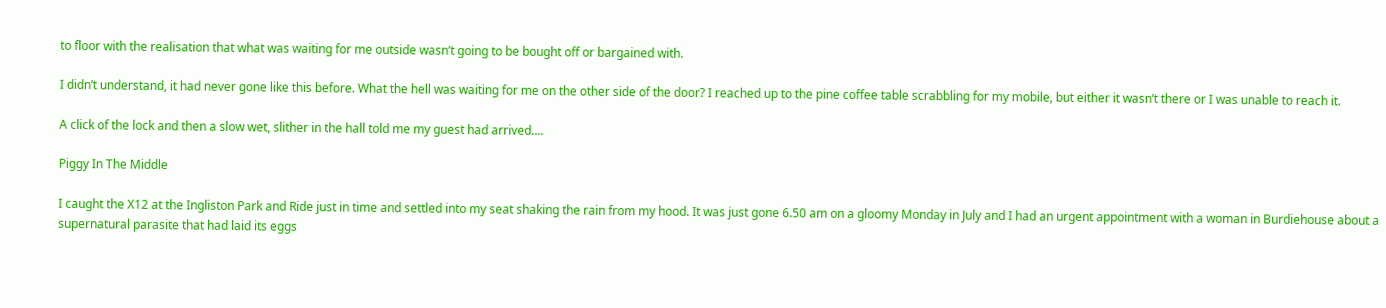to floor with the realisation that what was waiting for me outside wasn’t going to be bought off or bargained with.

I didn’t understand, it had never gone like this before. What the hell was waiting for me on the other side of the door? I reached up to the pine coffee table scrabbling for my mobile, but either it wasn’t there or I was unable to reach it.

A click of the lock and then a slow wet, slither in the hall told me my guest had arrived….

Piggy In The Middle

I caught the X12 at the Ingliston Park and Ride just in time and settled into my seat shaking the rain from my hood. It was just gone 6.50 am on a gloomy Monday in July and I had an urgent appointment with a woman in Burdiehouse about a supernatural parasite that had laid its eggs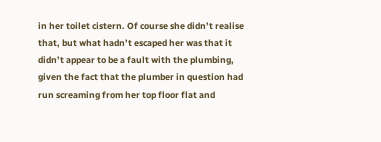in her toilet cistern. Of course she didn’t realise that, but what hadn’t escaped her was that it didn’t appear to be a fault with the plumbing, given the fact that the plumber in question had run screaming from her top floor flat and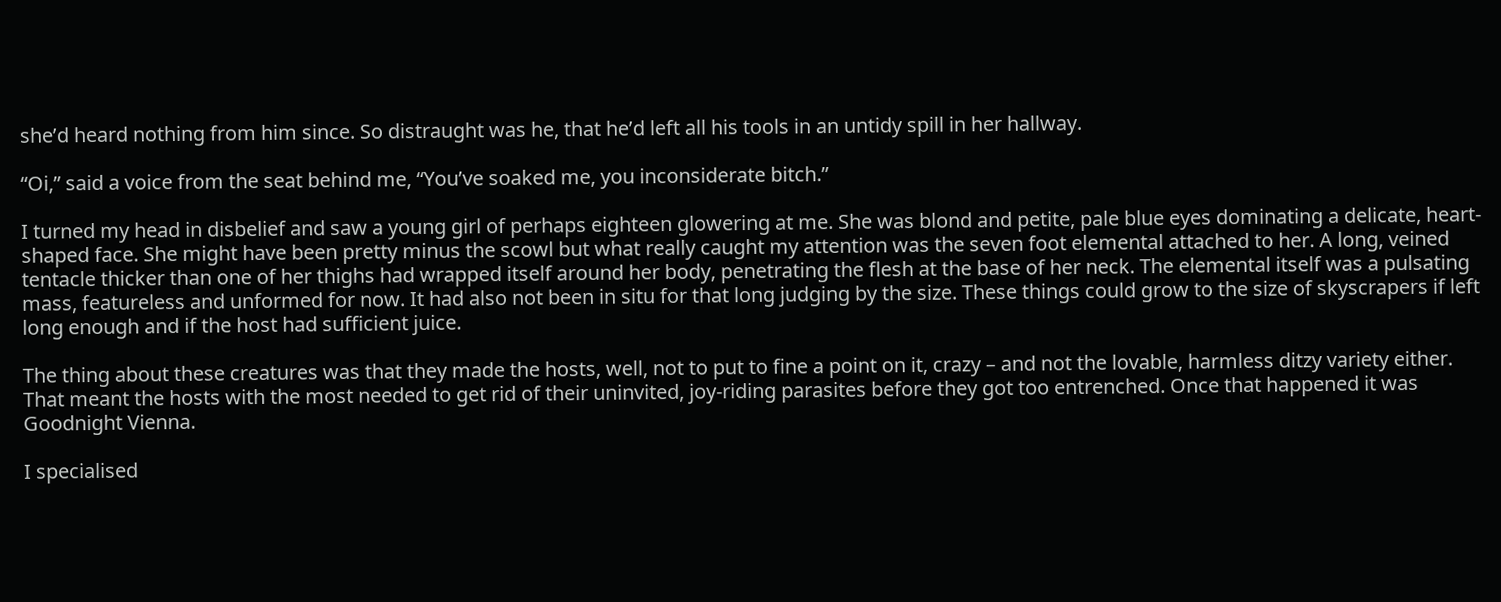she’d heard nothing from him since. So distraught was he, that he’d left all his tools in an untidy spill in her hallway.

“Oi,” said a voice from the seat behind me, “You’ve soaked me, you inconsiderate bitch.”

I turned my head in disbelief and saw a young girl of perhaps eighteen glowering at me. She was blond and petite, pale blue eyes dominating a delicate, heart-shaped face. She might have been pretty minus the scowl but what really caught my attention was the seven foot elemental attached to her. A long, veined tentacle thicker than one of her thighs had wrapped itself around her body, penetrating the flesh at the base of her neck. The elemental itself was a pulsating mass, featureless and unformed for now. It had also not been in situ for that long judging by the size. These things could grow to the size of skyscrapers if left long enough and if the host had sufficient juice.

The thing about these creatures was that they made the hosts, well, not to put to fine a point on it, crazy – and not the lovable, harmless ditzy variety either. That meant the hosts with the most needed to get rid of their uninvited, joy-riding parasites before they got too entrenched. Once that happened it was Goodnight Vienna.

I specialised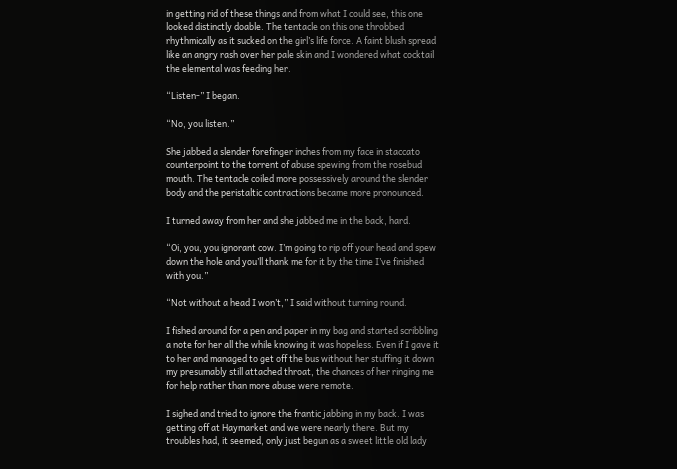in getting rid of these things and from what I could see, this one looked distinctly doable. The tentacle on this one throbbed rhythmically as it sucked on the girl’s life force. A faint blush spread like an angry rash over her pale skin and I wondered what cocktail the elemental was feeding her.

“Listen-” I began.

“No, you listen.”

She jabbed a slender forefinger inches from my face in staccato counterpoint to the torrent of abuse spewing from the rosebud mouth. The tentacle coiled more possessively around the slender body and the peristaltic contractions became more pronounced.

I turned away from her and she jabbed me in the back, hard.

“Oi, you, you ignorant cow. I’m going to rip off your head and spew down the hole and you’ll thank me for it by the time I’ve finished with you.”

“Not without a head I won’t,” I said without turning round.

I fished around for a pen and paper in my bag and started scribbling a note for her all the while knowing it was hopeless. Even if I gave it to her and managed to get off the bus without her stuffing it down my presumably still attached throat, the chances of her ringing me for help rather than more abuse were remote.

I sighed and tried to ignore the frantic jabbing in my back. I was getting off at Haymarket and we were nearly there. But my troubles had, it seemed, only just begun as a sweet little old lady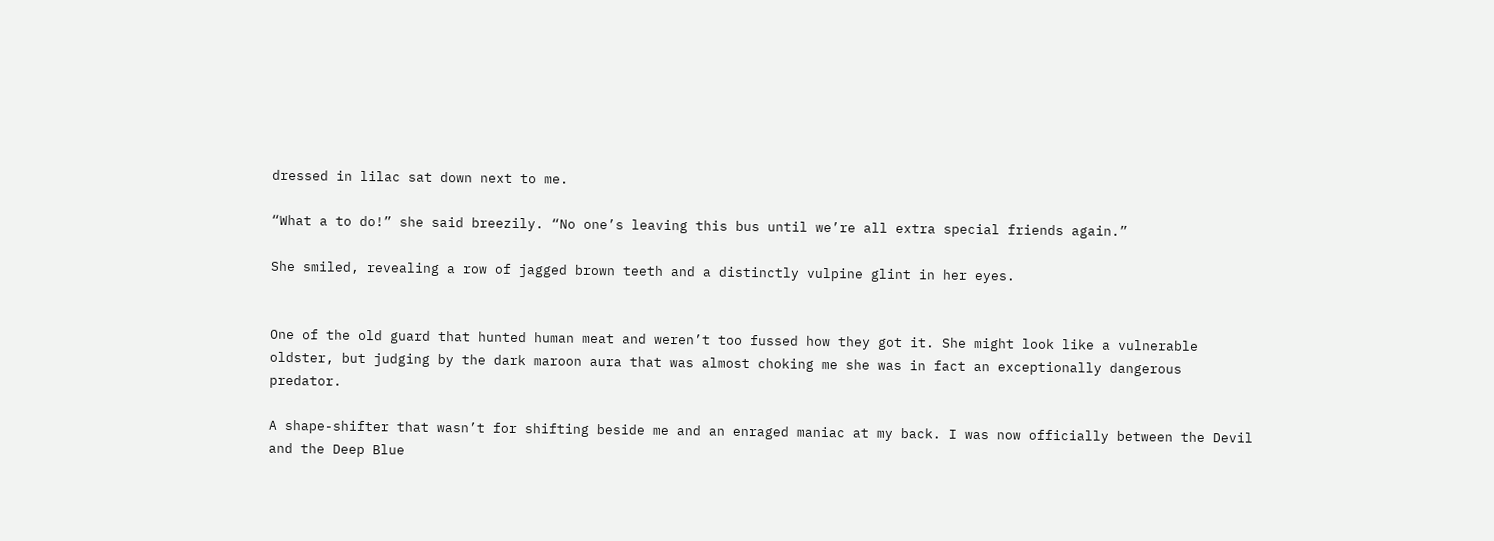dressed in lilac sat down next to me.

“What a to do!” she said breezily. “No one’s leaving this bus until we’re all extra special friends again.”

She smiled, revealing a row of jagged brown teeth and a distinctly vulpine glint in her eyes.


One of the old guard that hunted human meat and weren’t too fussed how they got it. She might look like a vulnerable oldster, but judging by the dark maroon aura that was almost choking me she was in fact an exceptionally dangerous predator.

A shape-shifter that wasn’t for shifting beside me and an enraged maniac at my back. I was now officially between the Devil and the Deep Blue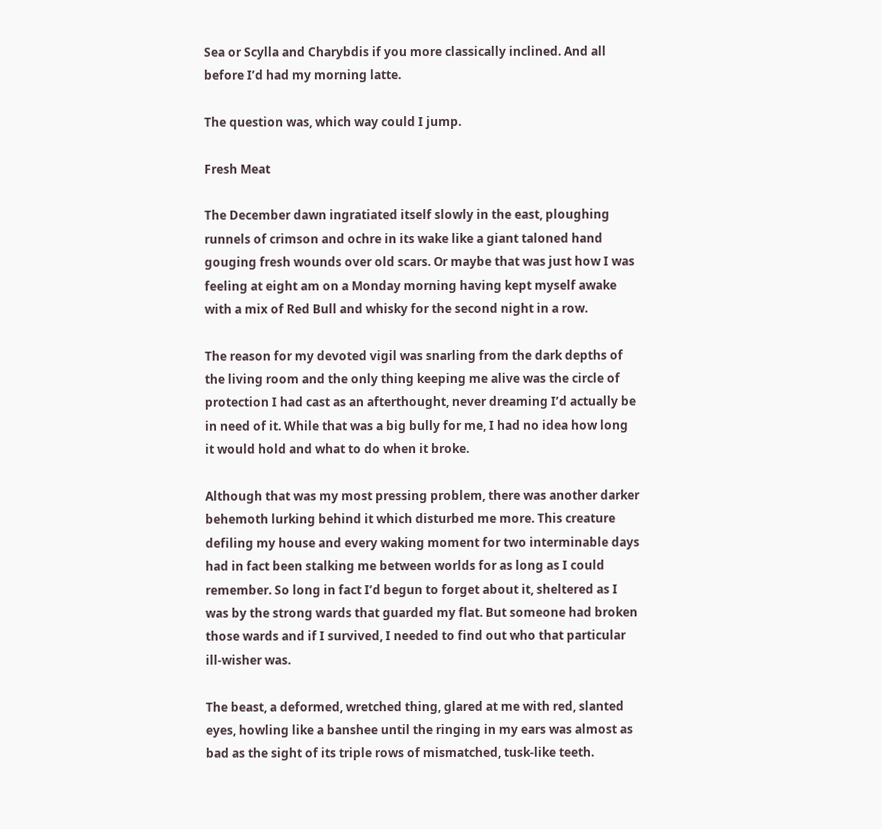Sea or Scylla and Charybdis if you more classically inclined. And all before I’d had my morning latte.

The question was, which way could I jump.

Fresh Meat

The December dawn ingratiated itself slowly in the east, ploughing runnels of crimson and ochre in its wake like a giant taloned hand gouging fresh wounds over old scars. Or maybe that was just how I was feeling at eight am on a Monday morning having kept myself awake with a mix of Red Bull and whisky for the second night in a row.

The reason for my devoted vigil was snarling from the dark depths of the living room and the only thing keeping me alive was the circle of protection I had cast as an afterthought, never dreaming I’d actually be in need of it. While that was a big bully for me, I had no idea how long it would hold and what to do when it broke.

Although that was my most pressing problem, there was another darker behemoth lurking behind it which disturbed me more. This creature defiling my house and every waking moment for two interminable days had in fact been stalking me between worlds for as long as I could remember. So long in fact I’d begun to forget about it, sheltered as I was by the strong wards that guarded my flat. But someone had broken those wards and if I survived, I needed to find out who that particular ill-wisher was.

The beast, a deformed, wretched thing, glared at me with red, slanted eyes, howling like a banshee until the ringing in my ears was almost as bad as the sight of its triple rows of mismatched, tusk-like teeth.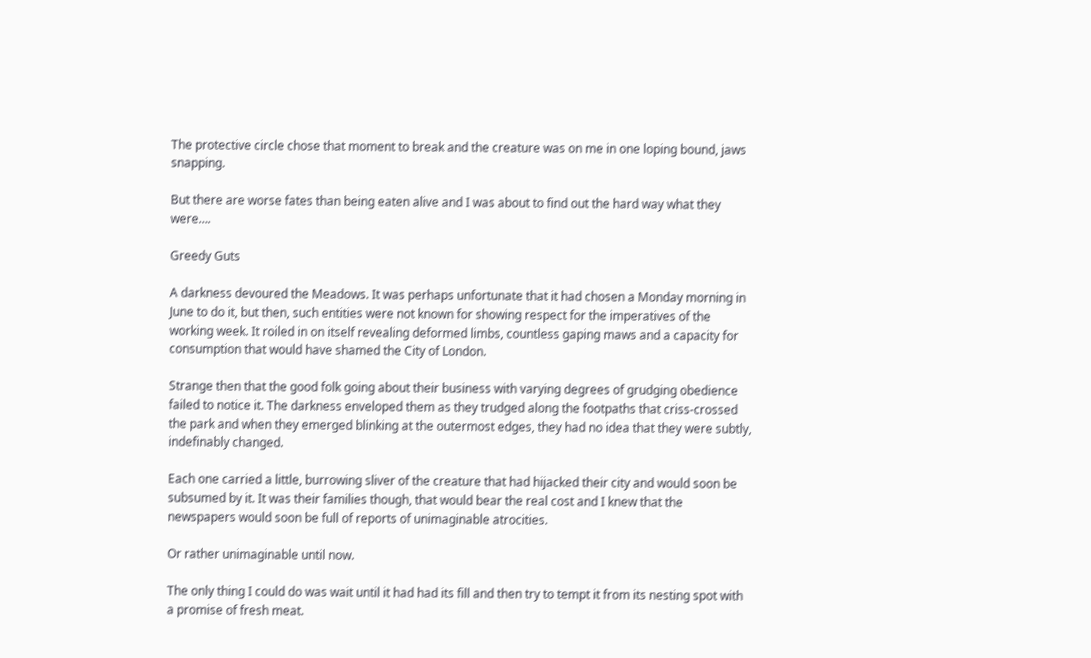The protective circle chose that moment to break and the creature was on me in one loping bound, jaws snapping.

But there are worse fates than being eaten alive and I was about to find out the hard way what they were….

Greedy Guts

A darkness devoured the Meadows. It was perhaps unfortunate that it had chosen a Monday morning in June to do it, but then, such entities were not known for showing respect for the imperatives of the working week. It roiled in on itself revealing deformed limbs, countless gaping maws and a capacity for consumption that would have shamed the City of London.

Strange then that the good folk going about their business with varying degrees of grudging obedience failed to notice it. The darkness enveloped them as they trudged along the footpaths that criss-crossed the park and when they emerged blinking at the outermost edges, they had no idea that they were subtly, indefinably changed.

Each one carried a little, burrowing sliver of the creature that had hijacked their city and would soon be subsumed by it. It was their families though, that would bear the real cost and I knew that the newspapers would soon be full of reports of unimaginable atrocities.

Or rather unimaginable until now.

The only thing I could do was wait until it had had its fill and then try to tempt it from its nesting spot with a promise of fresh meat.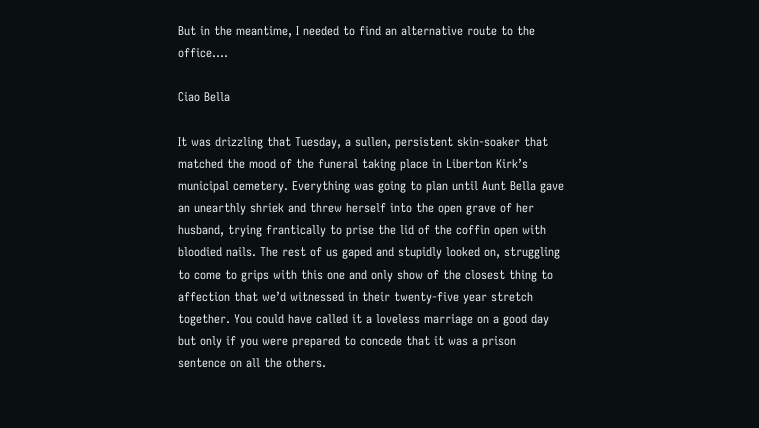But in the meantime, I needed to find an alternative route to the office….

Ciao Bella

It was drizzling that Tuesday, a sullen, persistent skin-soaker that matched the mood of the funeral taking place in Liberton Kirk’s municipal cemetery. Everything was going to plan until Aunt Bella gave an unearthly shriek and threw herself into the open grave of her husband, trying frantically to prise the lid of the coffin open with bloodied nails. The rest of us gaped and stupidly looked on, struggling to come to grips with this one and only show of the closest thing to affection that we’d witnessed in their twenty-five year stretch together. You could have called it a loveless marriage on a good day but only if you were prepared to concede that it was a prison sentence on all the others.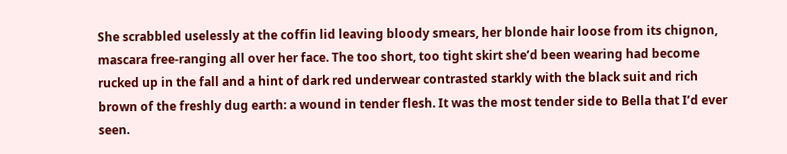She scrabbled uselessly at the coffin lid leaving bloody smears, her blonde hair loose from its chignon, mascara free-ranging all over her face. The too short, too tight skirt she’d been wearing had become rucked up in the fall and a hint of dark red underwear contrasted starkly with the black suit and rich brown of the freshly dug earth: a wound in tender flesh. It was the most tender side to Bella that I’d ever seen.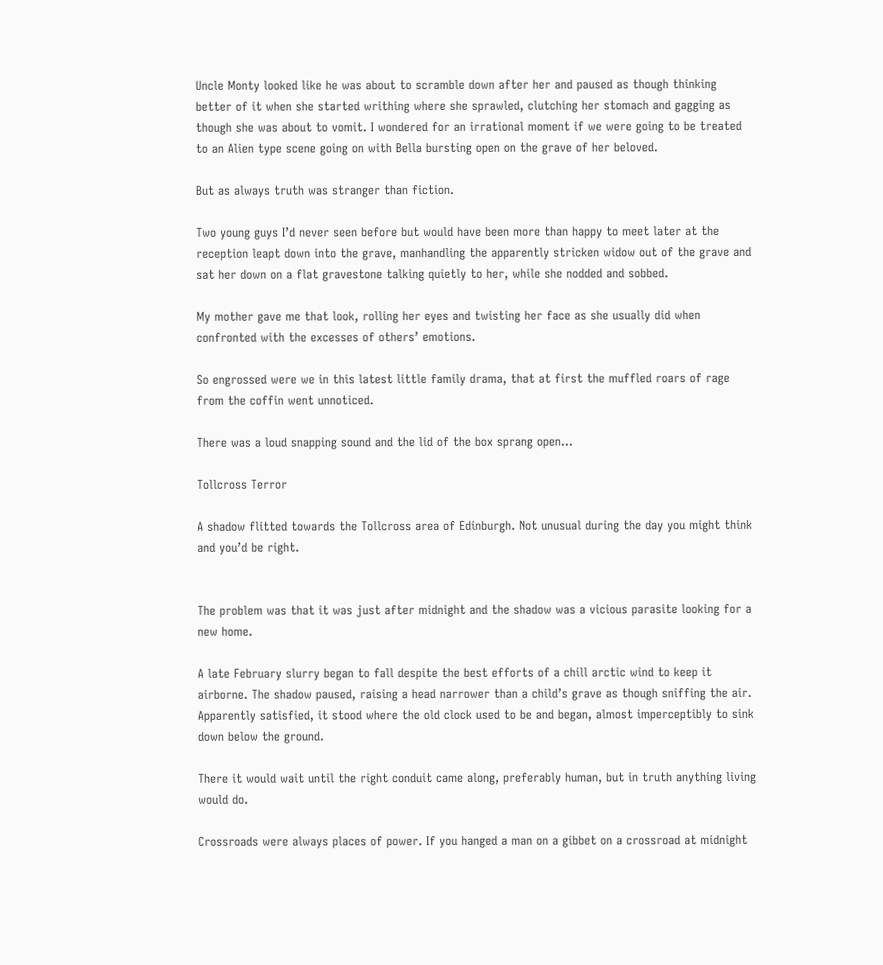Uncle Monty looked like he was about to scramble down after her and paused as though thinking better of it when she started writhing where she sprawled, clutching her stomach and gagging as though she was about to vomit. I wondered for an irrational moment if we were going to be treated to an Alien type scene going on with Bella bursting open on the grave of her beloved.

But as always truth was stranger than fiction.

Two young guys I’d never seen before but would have been more than happy to meet later at the reception leapt down into the grave, manhandling the apparently stricken widow out of the grave and sat her down on a flat gravestone talking quietly to her, while she nodded and sobbed.

My mother gave me that look, rolling her eyes and twisting her face as she usually did when confronted with the excesses of others’ emotions.

So engrossed were we in this latest little family drama, that at first the muffled roars of rage from the coffin went unnoticed.

There was a loud snapping sound and the lid of the box sprang open…

Tollcross Terror

A shadow flitted towards the Tollcross area of Edinburgh. Not unusual during the day you might think and you’d be right.


The problem was that it was just after midnight and the shadow was a vicious parasite looking for a new home.

A late February slurry began to fall despite the best efforts of a chill arctic wind to keep it airborne. The shadow paused, raising a head narrower than a child’s grave as though sniffing the air. Apparently satisfied, it stood where the old clock used to be and began, almost imperceptibly to sink down below the ground.

There it would wait until the right conduit came along, preferably human, but in truth anything living would do.

Crossroads were always places of power. If you hanged a man on a gibbet on a crossroad at midnight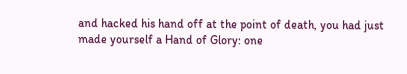and hacked his hand off at the point of death, you had just made yourself a Hand of Glory: one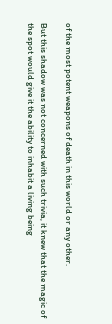of the most potent weapons of death in this world or any other.

But this shadow was not concerned with such trivia, it knew that the magic of the spot would give it the ability to inhabit a living being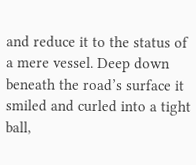and reduce it to the status of a mere vessel. Deep down beneath the road’s surface it smiled and curled into a tight ball,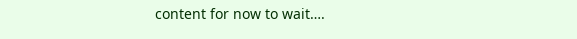content for now to wait….